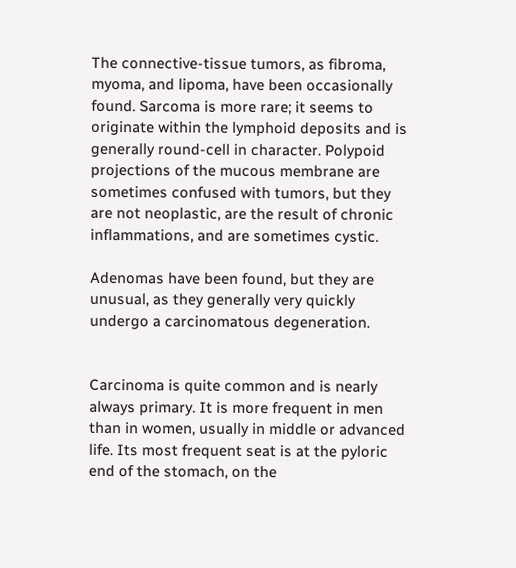The connective-tissue tumors, as fibroma, myoma, and lipoma, have been occasionally found. Sarcoma is more rare; it seems to originate within the lymphoid deposits and is generally round-cell in character. Polypoid projections of the mucous membrane are sometimes confused with tumors, but they are not neoplastic, are the result of chronic inflammations, and are sometimes cystic.

Adenomas have been found, but they are unusual, as they generally very quickly undergo a carcinomatous degeneration.


Carcinoma is quite common and is nearly always primary. It is more frequent in men than in women, usually in middle or advanced life. Its most frequent seat is at the pyloric end of the stomach, on the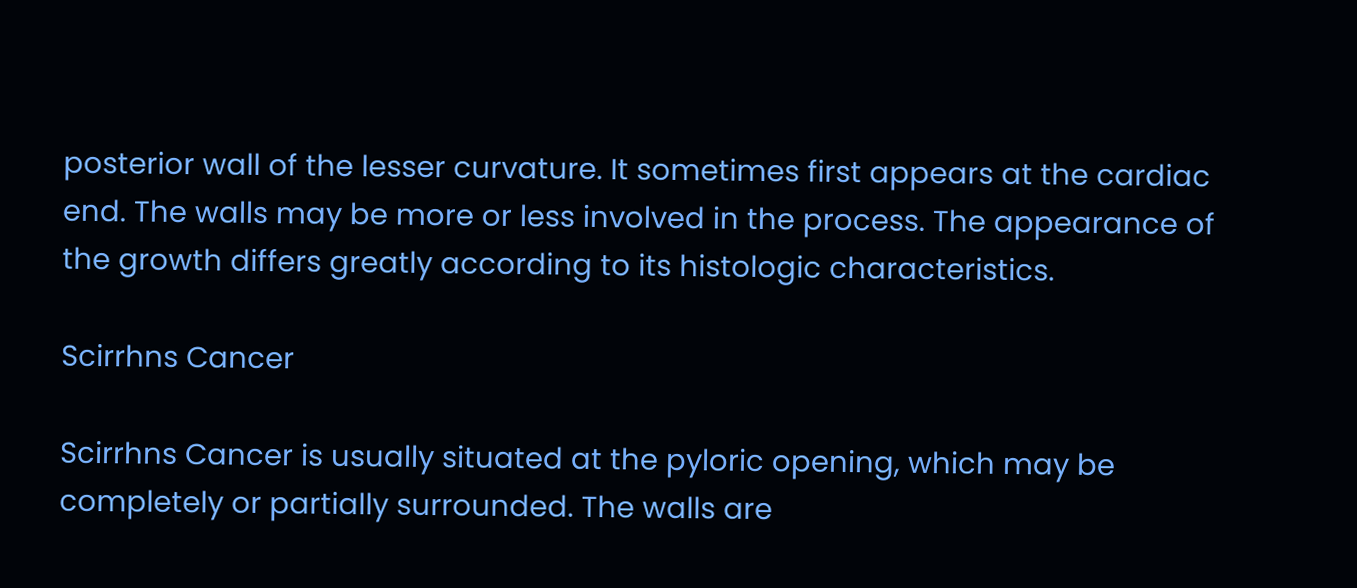posterior wall of the lesser curvature. It sometimes first appears at the cardiac end. The walls may be more or less involved in the process. The appearance of the growth differs greatly according to its histologic characteristics.

Scirrhns Cancer

Scirrhns Cancer is usually situated at the pyloric opening, which may be completely or partially surrounded. The walls are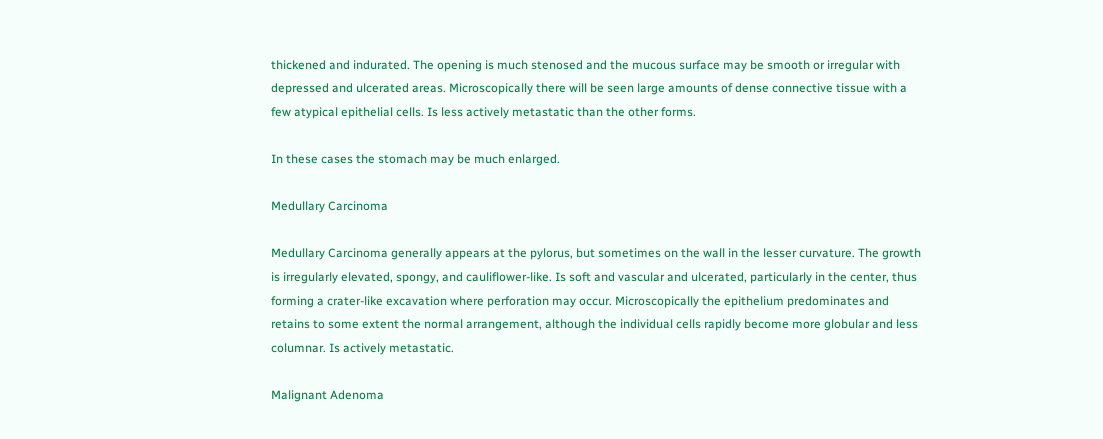thickened and indurated. The opening is much stenosed and the mucous surface may be smooth or irregular with depressed and ulcerated areas. Microscopically there will be seen large amounts of dense connective tissue with a few atypical epithelial cells. Is less actively metastatic than the other forms.

In these cases the stomach may be much enlarged.

Medullary Carcinoma

Medullary Carcinoma generally appears at the pylorus, but sometimes on the wall in the lesser curvature. The growth is irregularly elevated, spongy, and cauliflower-like. Is soft and vascular and ulcerated, particularly in the center, thus forming a crater-like excavation where perforation may occur. Microscopically the epithelium predominates and retains to some extent the normal arrangement, although the individual cells rapidly become more globular and less columnar. Is actively metastatic.

Malignant Adenoma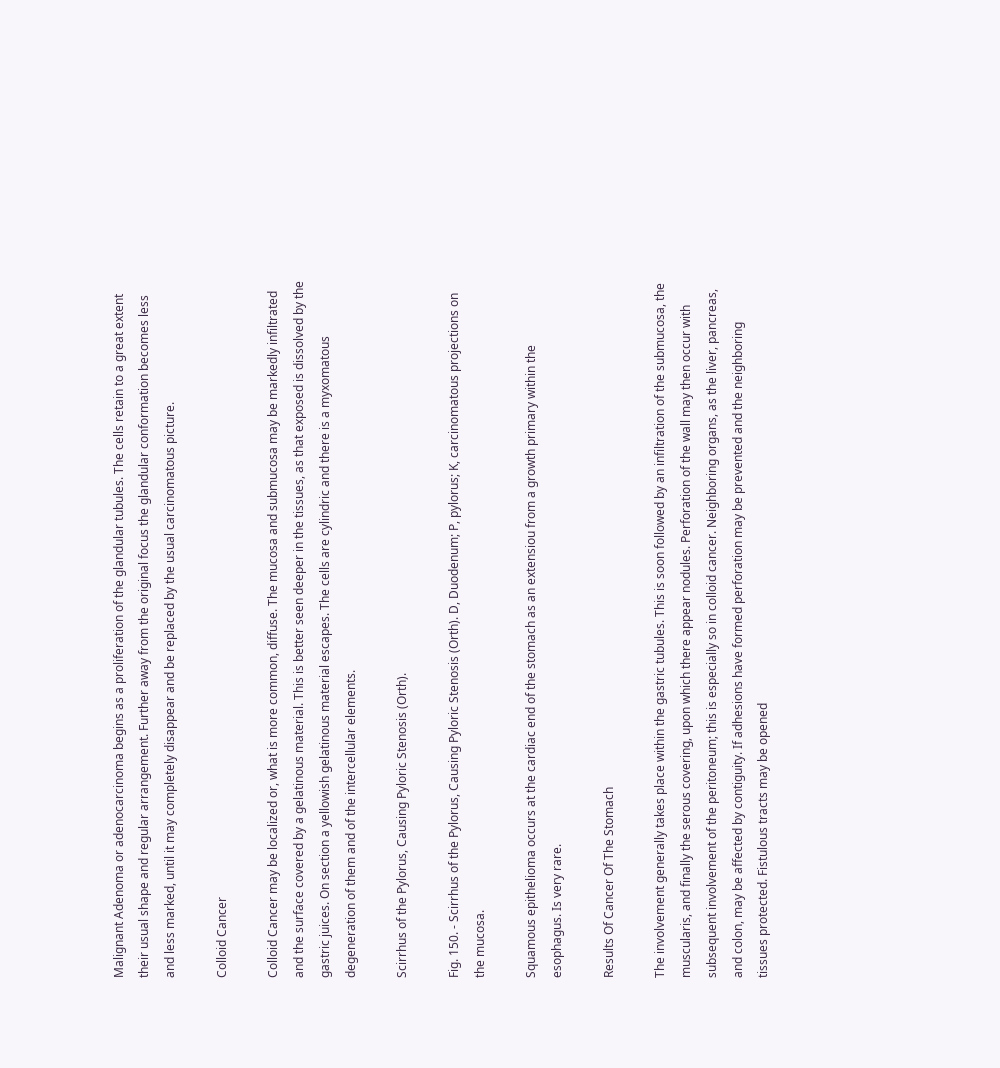Malignant Adenoma or adenocarcinoma begins as a proliferation of the glandular tubules. The cells retain to a great extent their usual shape and regular arrangement. Further away from the original focus the glandular conformation becomes less and less marked, until it may completely disappear and be replaced by the usual carcinomatous picture.

Colloid Cancer

Colloid Cancer may be localized or, what is more common, diffuse. The mucosa and submucosa may be markedly infiltrated and the surface covered by a gelatinous material. This is better seen deeper in the tissues, as that exposed is dissolved by the gastric juices. On section a yellowish gelatinous material escapes. The cells are cylindric and there is a myxomatous degeneration of them and of the intercellular elements.

Scirrhus of the Pylorus, Causing Pyloric Stenosis (Orth).

Fig. 150. - Scirrhus of the Pylorus, Causing Pyloric Stenosis (Orth). D, Duodenum; P, pylorus; K, carcinomatous projections on the mucosa.

Squamous epithelioma occurs at the cardiac end of the stomach as an extensiou from a growth primary within the esophagus. Is very rare.

Results Of Cancer Of The Stomach

The involvement generally takes place within the gastric tubules. This is soon followed by an infiltration of the submucosa, the muscularis, and finally the serous covering, upon which there appear nodules. Perforation of the wall may then occur with subsequent involvement of the peritoneum; this is especially so in colloid cancer. Neighboring organs, as the liver, pancreas, and colon, may be affected by contiguity. If adhesions have formed perforation may be prevented and the neighboring tissues protected. Fistulous tracts may be opened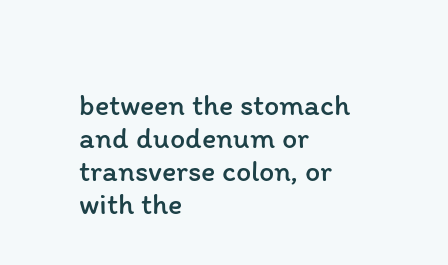between the stomach and duodenum or transverse colon, or with the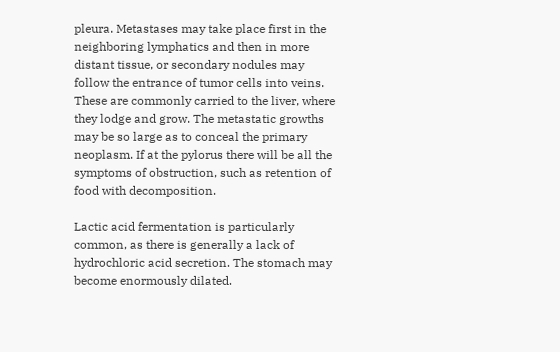pleura. Metastases may take place first in the neighboring lymphatics and then in more distant tissue, or secondary nodules may follow the entrance of tumor cells into veins. These are commonly carried to the liver, where they lodge and grow. The metastatic growths may be so large as to conceal the primary neoplasm. If at the pylorus there will be all the symptoms of obstruction, such as retention of food with decomposition.

Lactic acid fermentation is particularly common, as there is generally a lack of hydrochloric acid secretion. The stomach may become enormously dilated.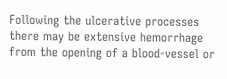Following the ulcerative processes there may be extensive hemorrhage from the opening of a blood-vessel or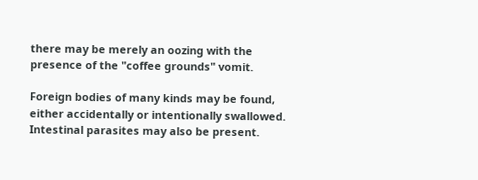there may be merely an oozing with the presence of the "coffee grounds" vomit.

Foreign bodies of many kinds may be found, either accidentally or intentionally swallowed. Intestinal parasites may also be present.